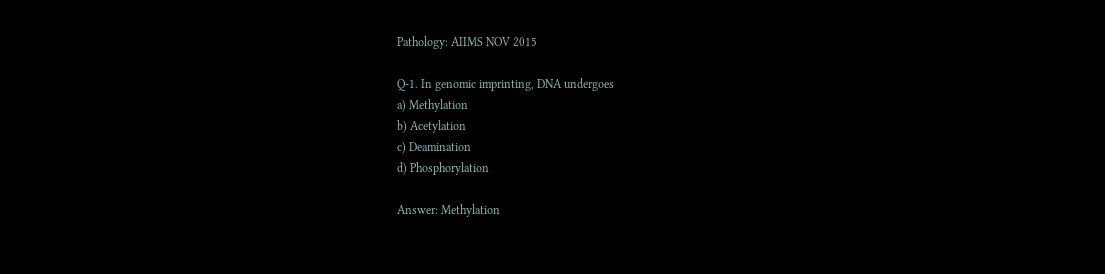Pathology: AIIMS NOV 2015

Q-1. In genomic imprinting, DNA undergoes
a) Methylation
b) Acetylation
c) Deamination
d) Phosphorylation

Answer: Methylation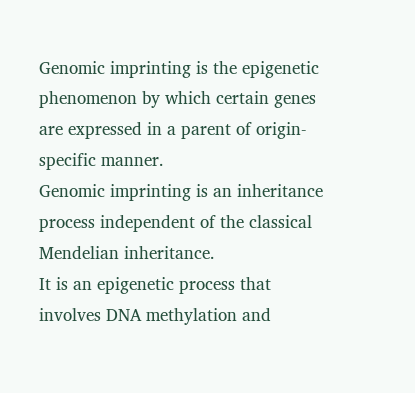Genomic imprinting is the epigenetic phenomenon by which certain genes are expressed in a parent of origin-specific manner.
Genomic imprinting is an inheritance process independent of the classical Mendelian inheritance.
It is an epigenetic process that involves DNA methylation and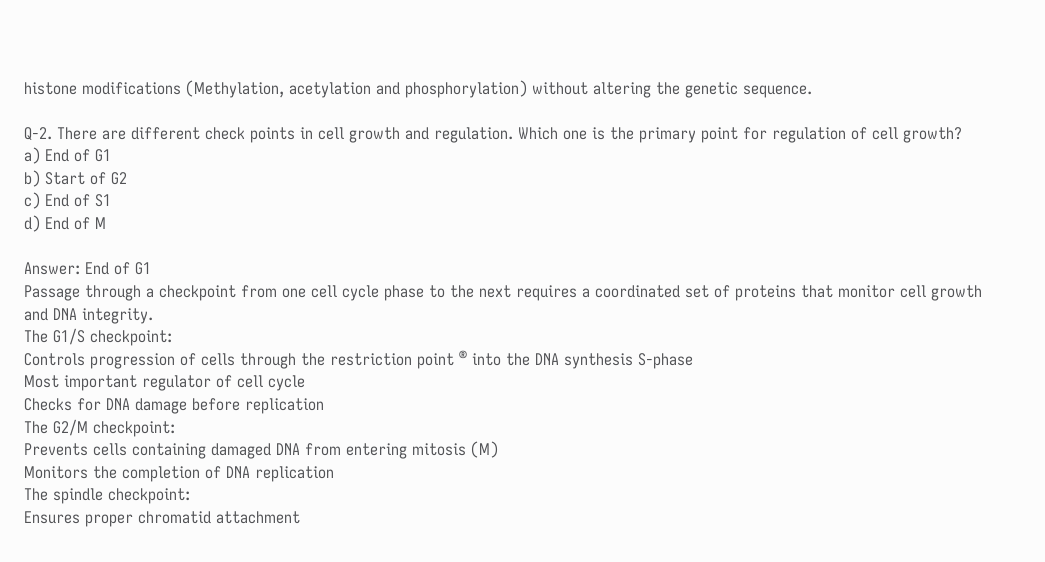histone modifications (Methylation, acetylation and phosphorylation) without altering the genetic sequence.

Q-2. There are different check points in cell growth and regulation. Which one is the primary point for regulation of cell growth?
a) End of G1
b) Start of G2
c) End of S1
d) End of M

Answer: End of G1
Passage through a checkpoint from one cell cycle phase to the next requires a coordinated set of proteins that monitor cell growth and DNA integrity.
The G1/S checkpoint:
Controls progression of cells through the restriction point ® into the DNA synthesis S-phase
Most important regulator of cell cycle
Checks for DNA damage before replication
The G2/M checkpoint:
Prevents cells containing damaged DNA from entering mitosis (M)
Monitors the completion of DNA replication
The spindle checkpoint:
Ensures proper chromatid attachment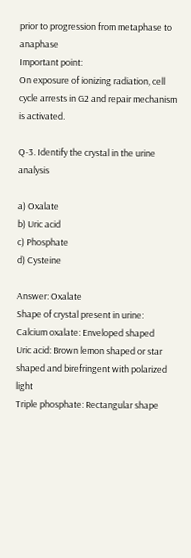prior to progression from metaphase to anaphase
Important point:
On exposure of ionizing radiation, cell cycle arrests in G2 and repair mechanism is activated.

Q-3. Identify the crystal in the urine analysis

a) Oxalate
b) Uric acid
c) Phosphate
d) Cysteine

Answer: Oxalate
Shape of crystal present in urine:
Calcium oxalate: Enveloped shaped
Uric acid: Brown lemon shaped or star shaped and birefringent with polarized light
Triple phosphate: Rectangular shape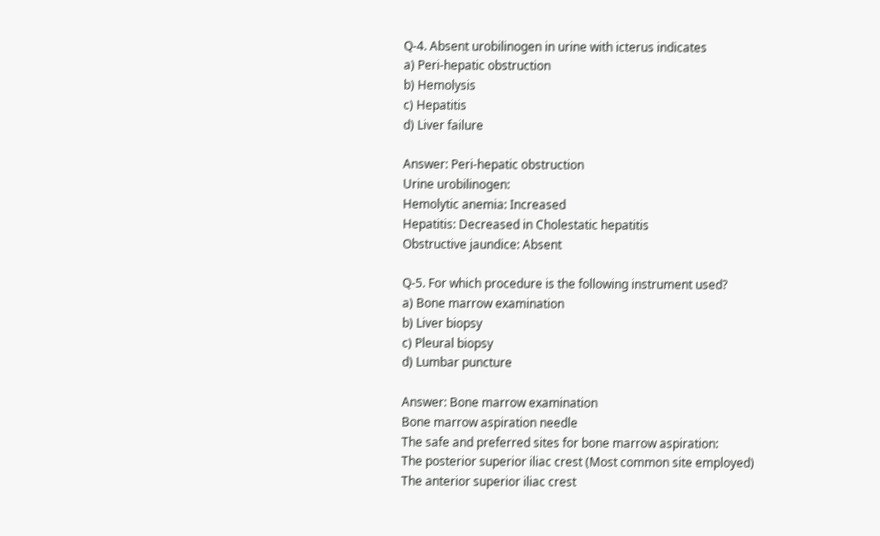Q-4. Absent urobilinogen in urine with icterus indicates
a) Peri-hepatic obstruction
b) Hemolysis
c) Hepatitis
d) Liver failure

Answer: Peri-hepatic obstruction
Urine urobilinogen:
Hemolytic anemia: Increased
Hepatitis: Decreased in Cholestatic hepatitis
Obstructive jaundice: Absent

Q-5. For which procedure is the following instrument used?
a) Bone marrow examination
b) Liver biopsy
c) Pleural biopsy
d) Lumbar puncture

Answer: Bone marrow examination
Bone marrow aspiration needle
The safe and preferred sites for bone marrow aspiration:
The posterior superior iliac crest (Most common site employed)
The anterior superior iliac crest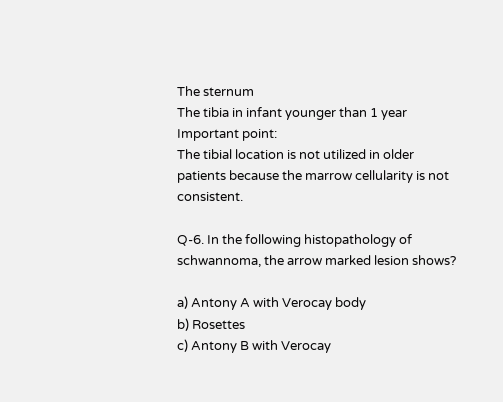The sternum
The tibia in infant younger than 1 year
Important point:
The tibial location is not utilized in older patients because the marrow cellularity is not consistent.

Q-6. In the following histopathology of schwannoma, the arrow marked lesion shows?

a) Antony A with Verocay body
b) Rosettes
c) Antony B with Verocay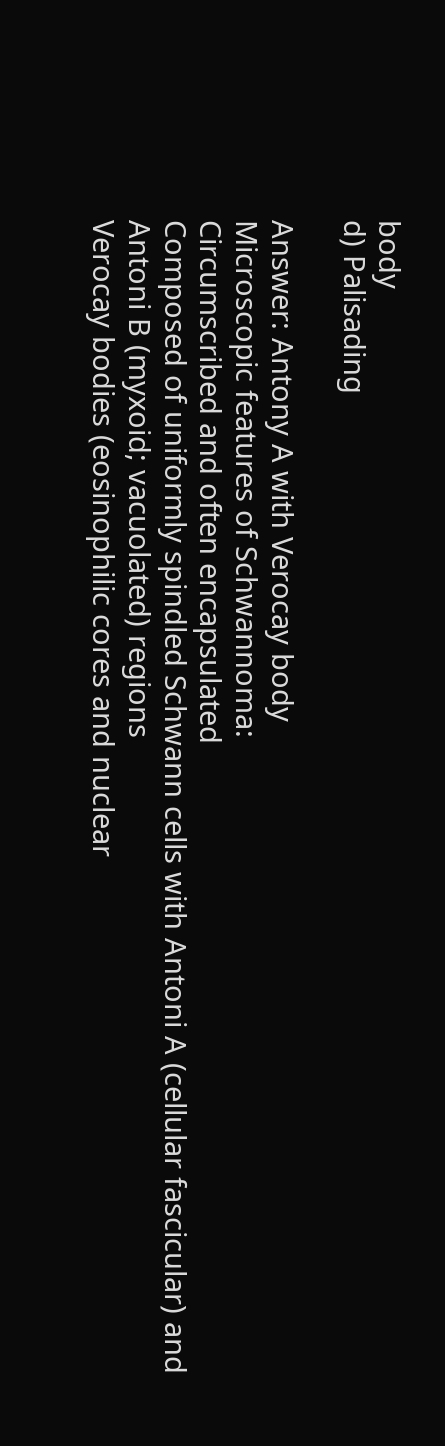body
d) Palisading

Answer: Antony A with Verocay body
Microscopic features of Schwannoma:
Circumscribed and often encapsulated
Composed of uniformly spindled Schwann cells with Antoni A (cellular fascicular) and Antoni B (myxoid; vacuolated) regions
Verocay bodies (eosinophilic cores and nuclear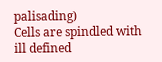palisading)
Cells are spindled with ill defined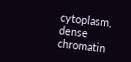cytoplasm, dense chromatin